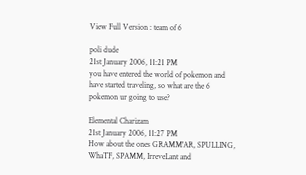View Full Version : team of 6

poli dude
21st January 2006, 11:21 PM
you have entered the world of pokemon and have started traveling, so what are the 6 pokemon ur going to use?

Elemental Charizam
21st January 2006, 11:27 PM
How about the ones GRAMM'AR, SPULLING, WhaTF, SPAMM, IrreveLant and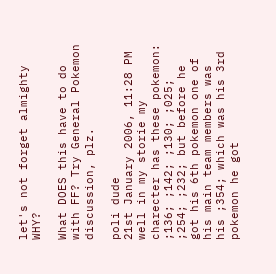let's not forget almighty WHY?

What DOES this have to do with FF? Try General Pokemon discussion, plz.

poli dude
21st January 2006, 11:28 PM
well in my storie my charecter has these pokemon: ;136; ;142; ;130; ;025; ;254; ;232; but before he got his 6th pokemon one of his main team members was his ;354; which was his 3rd pokemon he got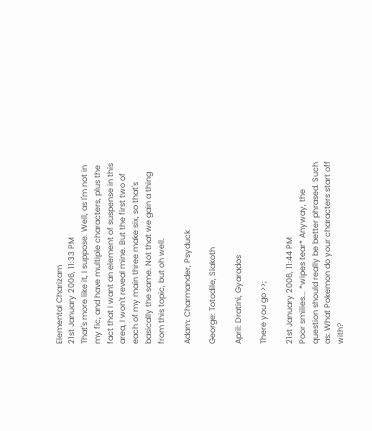Elemental Charizam
21st January 2006, 11:33 PM
That's more like it, I suppose. Well, as I'm not in my fic, and have multiple characters, plus the fact that I want an element of suspense in this area, I won't reveal mine. But the first two of each of my main three make six, so that's basically the same. Not that we gain a thing from this topic, but oh well.

Adam: Charmander, Psyduck

George: Totodile, Slakoth

April: Dratini, Gyarados

There you go >>;

21st January 2006, 11:44 PM
Poor smilies... *wipes tear* Anyway, the question should really be better phrased. Such as: What Pokemon do your characters start off with?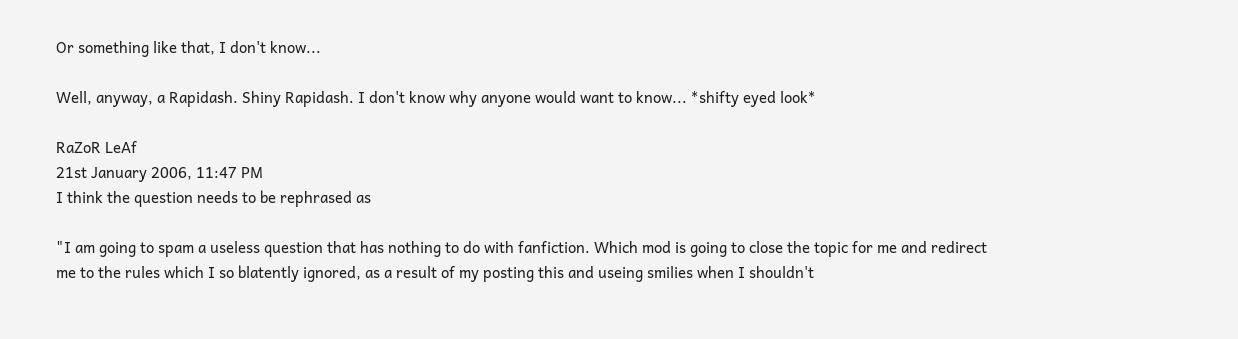Or something like that, I don't know...

Well, anyway, a Rapidash. Shiny Rapidash. I don't know why anyone would want to know... *shifty eyed look*

RaZoR LeAf
21st January 2006, 11:47 PM
I think the question needs to be rephrased as

"I am going to spam a useless question that has nothing to do with fanfiction. Which mod is going to close the topic for me and redirect me to the rules which I so blatently ignored, as a result of my posting this and useing smilies when I shouldn't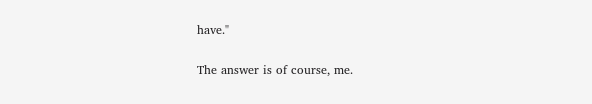have."

The answer is of course, me.